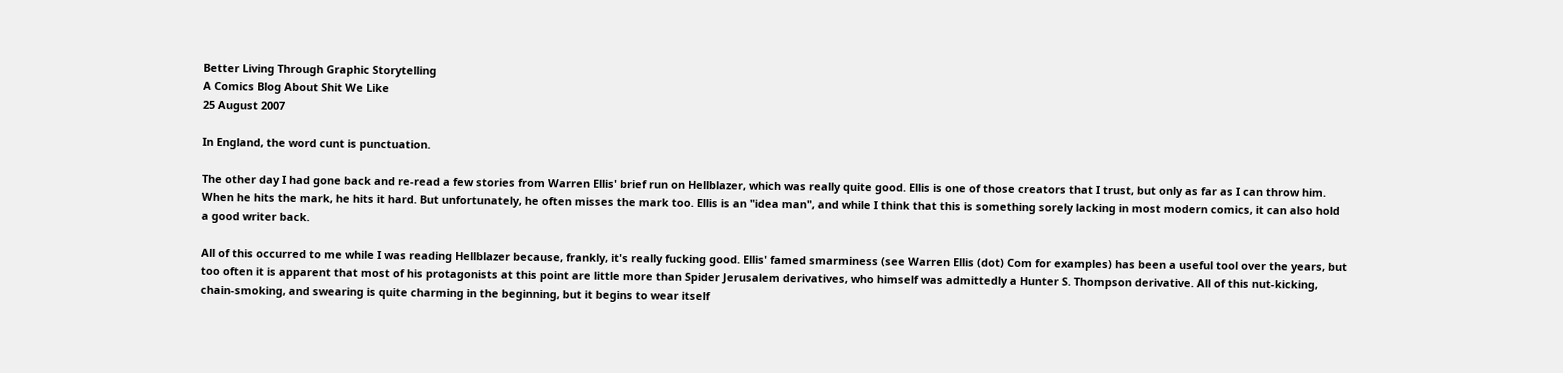Better Living Through Graphic Storytelling
A Comics Blog About Shit We Like
25 August 2007

In England, the word cunt is punctuation.

The other day I had gone back and re-read a few stories from Warren Ellis' brief run on Hellblazer, which was really quite good. Ellis is one of those creators that I trust, but only as far as I can throw him. When he hits the mark, he hits it hard. But unfortunately, he often misses the mark too. Ellis is an "idea man", and while I think that this is something sorely lacking in most modern comics, it can also hold a good writer back.

All of this occurred to me while I was reading Hellblazer because, frankly, it's really fucking good. Ellis' famed smarminess (see Warren Ellis (dot) Com for examples) has been a useful tool over the years, but too often it is apparent that most of his protagonists at this point are little more than Spider Jerusalem derivatives, who himself was admittedly a Hunter S. Thompson derivative. All of this nut-kicking, chain-smoking, and swearing is quite charming in the beginning, but it begins to wear itself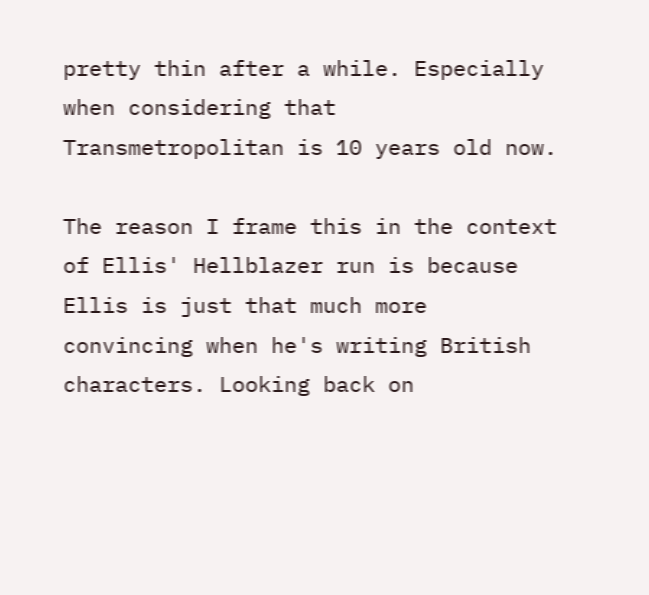pretty thin after a while. Especially when considering that Transmetropolitan is 10 years old now.

The reason I frame this in the context of Ellis' Hellblazer run is because Ellis is just that much more convincing when he's writing British characters. Looking back on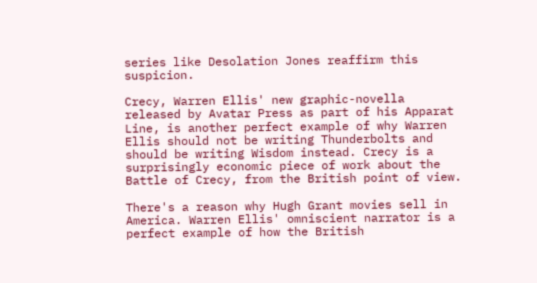series like Desolation Jones reaffirm this suspicion.

Crecy, Warren Ellis' new graphic-novella released by Avatar Press as part of his Apparat Line, is another perfect example of why Warren Ellis should not be writing Thunderbolts and should be writing Wisdom instead. Crecy is a surprisingly economic piece of work about the Battle of Crecy, from the British point of view.

There's a reason why Hugh Grant movies sell in America. Warren Ellis' omniscient narrator is a perfect example of how the British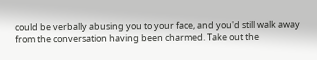could be verbally abusing you to your face, and you'd still walk away from the conversation having been charmed. Take out the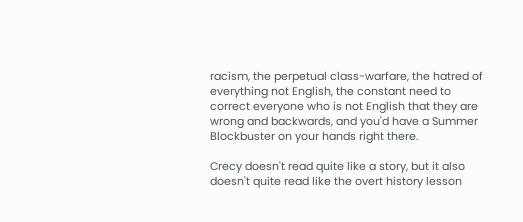racism, the perpetual class-warfare, the hatred of everything not English, the constant need to correct everyone who is not English that they are wrong and backwards, and you'd have a Summer Blockbuster on your hands right there.

Crecy doesn't read quite like a story, but it also doesn't quite read like the overt history lesson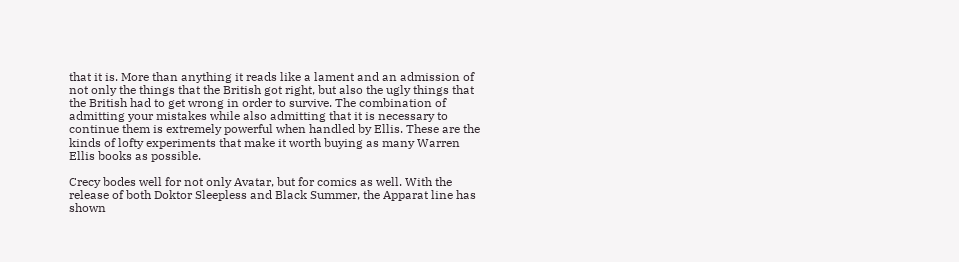that it is. More than anything it reads like a lament and an admission of not only the things that the British got right, but also the ugly things that the British had to get wrong in order to survive. The combination of admitting your mistakes while also admitting that it is necessary to continue them is extremely powerful when handled by Ellis. These are the kinds of lofty experiments that make it worth buying as many Warren Ellis books as possible.

Crecy bodes well for not only Avatar, but for comics as well. With the release of both Doktor Sleepless and Black Summer, the Apparat line has shown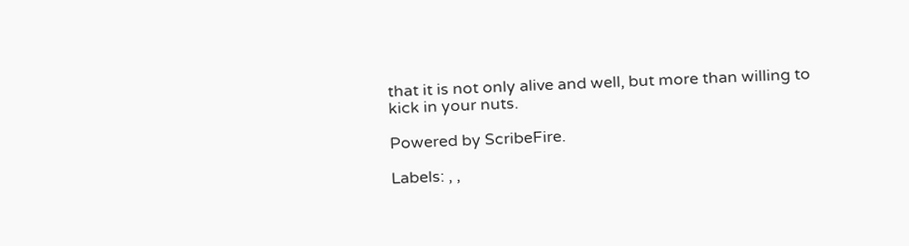that it is not only alive and well, but more than willing to kick in your nuts.

Powered by ScribeFire.

Labels: , ,